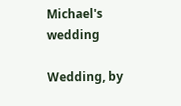Michael's wedding

Wedding, by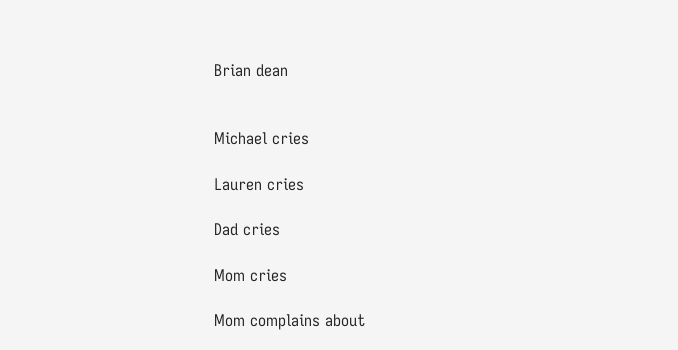Brian dean


Michael cries

Lauren cries

Dad cries

Mom cries

Mom complains about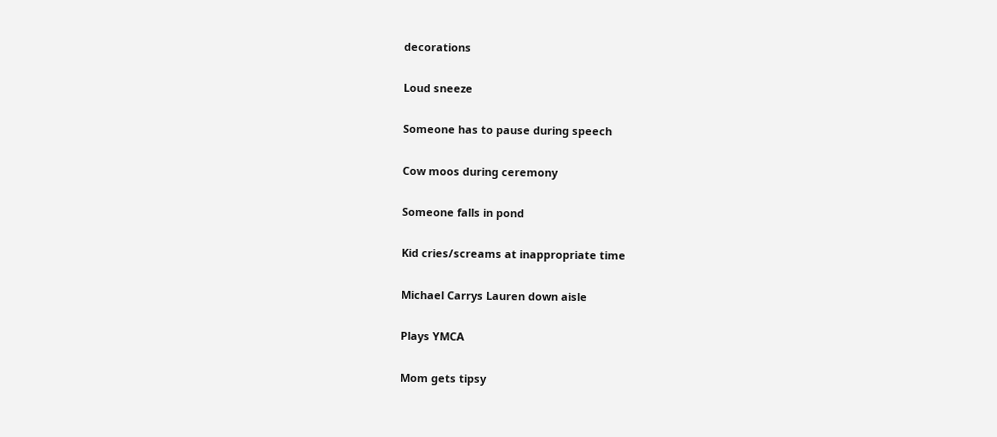decorations

Loud sneeze

Someone has to pause during speech

Cow moos during ceremony

Someone falls in pond

Kid cries/screams at inappropriate time

Michael Carrys Lauren down aisle

Plays YMCA

Mom gets tipsy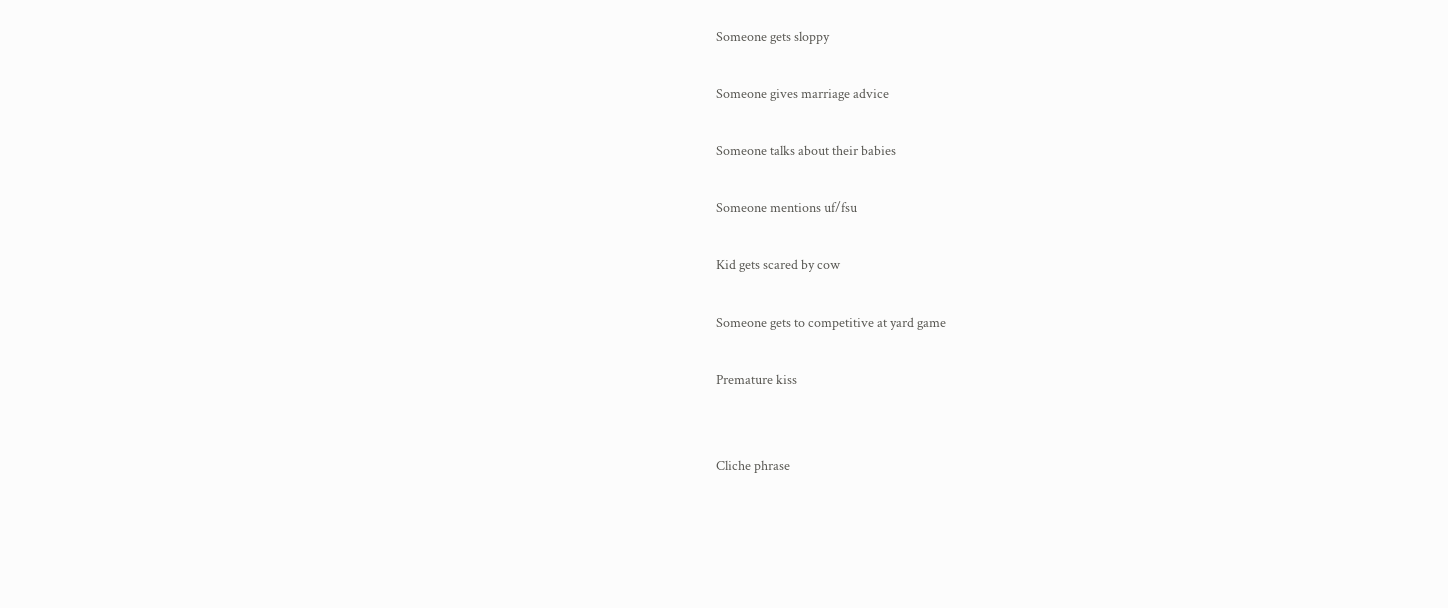Someone gets sloppy

Someone gives marriage advice

Someone talks about their babies

Someone mentions uf/fsu

Kid gets scared by cow

Someone gets to competitive at yard game

Premature kiss


Cliche phrase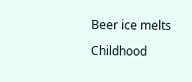Beer ice melts

Childhood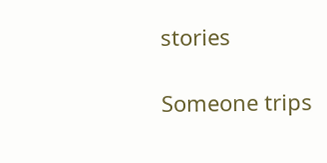stories

Someone trips